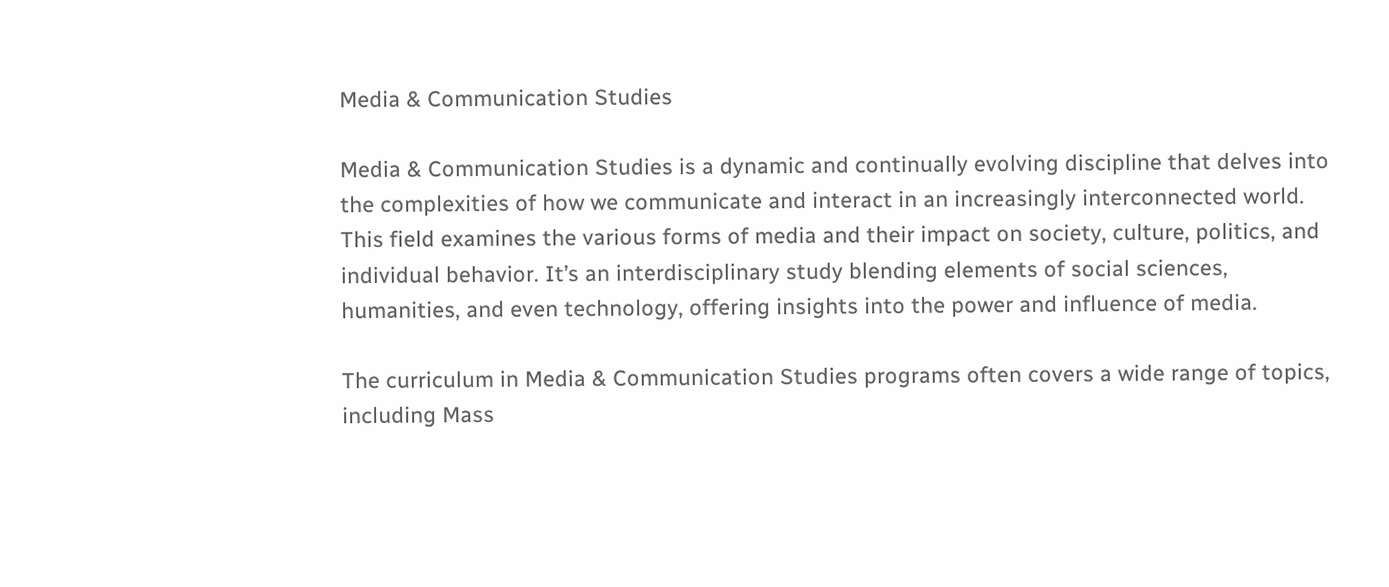Media & Communication Studies

Media & Communication Studies is a dynamic and continually evolving discipline that delves into the complexities of how we communicate and interact in an increasingly interconnected world. This field examines the various forms of media and their impact on society, culture, politics, and individual behavior. It’s an interdisciplinary study blending elements of social sciences, humanities, and even technology, offering insights into the power and influence of media.

The curriculum in Media & Communication Studies programs often covers a wide range of topics, including Mass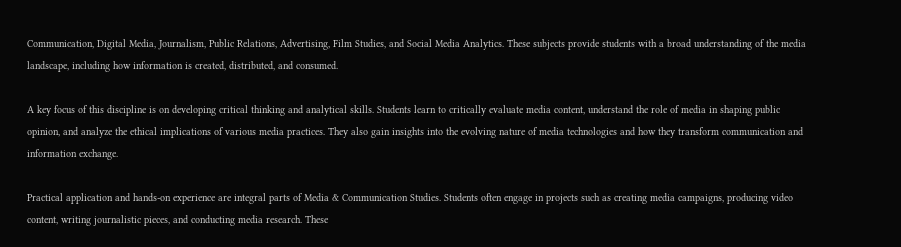Communication, Digital Media, Journalism, Public Relations, Advertising, Film Studies, and Social Media Analytics. These subjects provide students with a broad understanding of the media landscape, including how information is created, distributed, and consumed.

A key focus of this discipline is on developing critical thinking and analytical skills. Students learn to critically evaluate media content, understand the role of media in shaping public opinion, and analyze the ethical implications of various media practices. They also gain insights into the evolving nature of media technologies and how they transform communication and information exchange.

Practical application and hands-on experience are integral parts of Media & Communication Studies. Students often engage in projects such as creating media campaigns, producing video content, writing journalistic pieces, and conducting media research. These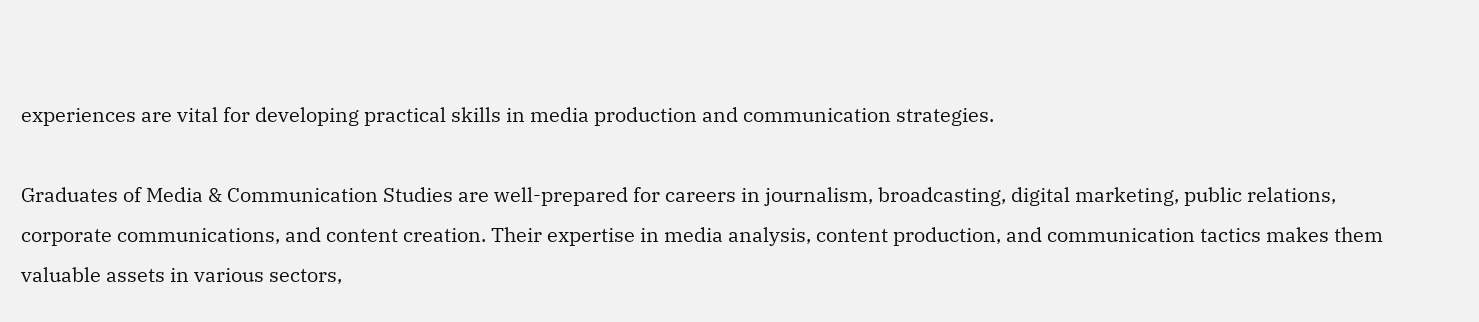experiences are vital for developing practical skills in media production and communication strategies.

Graduates of Media & Communication Studies are well-prepared for careers in journalism, broadcasting, digital marketing, public relations, corporate communications, and content creation. Their expertise in media analysis, content production, and communication tactics makes them valuable assets in various sectors,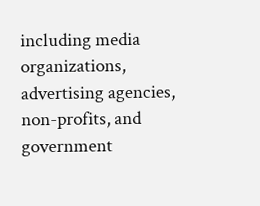including media organizations, advertising agencies, non-profits, and government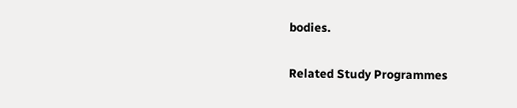bodies.

Related Study Programmes